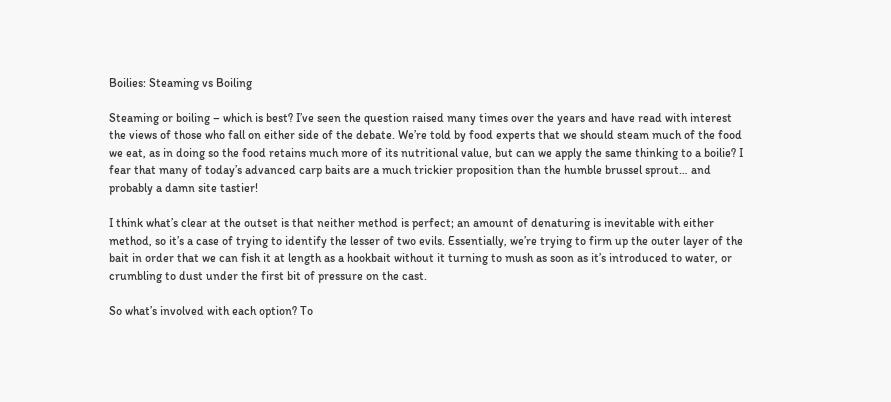Boilies: Steaming vs Boiling

Steaming or boiling – which is best? I’ve seen the question raised many times over the years and have read with interest the views of those who fall on either side of the debate. We’re told by food experts that we should steam much of the food we eat, as in doing so the food retains much more of its nutritional value, but can we apply the same thinking to a boilie? I fear that many of today’s advanced carp baits are a much trickier proposition than the humble brussel sprout… and probably a damn site tastier!

I think what’s clear at the outset is that neither method is perfect; an amount of denaturing is inevitable with either method, so it’s a case of trying to identify the lesser of two evils. Essentially, we’re trying to firm up the outer layer of the bait in order that we can fish it at length as a hookbait without it turning to mush as soon as it’s introduced to water, or crumbling to dust under the first bit of pressure on the cast.

So what’s involved with each option? To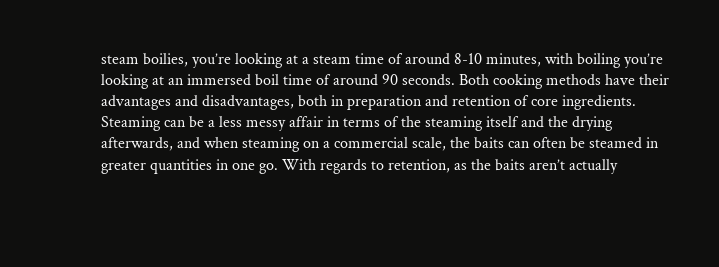steam boilies, you’re looking at a steam time of around 8-10 minutes, with boiling you’re looking at an immersed boil time of around 90 seconds. Both cooking methods have their advantages and disadvantages, both in preparation and retention of core ingredients. Steaming can be a less messy affair in terms of the steaming itself and the drying afterwards, and when steaming on a commercial scale, the baits can often be steamed in greater quantities in one go. With regards to retention, as the baits aren’t actually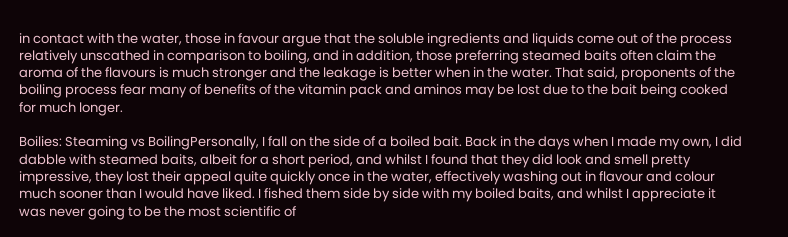in contact with the water, those in favour argue that the soluble ingredients and liquids come out of the process relatively unscathed in comparison to boiling, and in addition, those preferring steamed baits often claim the aroma of the flavours is much stronger and the leakage is better when in the water. That said, proponents of the boiling process fear many of benefits of the vitamin pack and aminos may be lost due to the bait being cooked for much longer.

Boilies: Steaming vs BoilingPersonally, I fall on the side of a boiled bait. Back in the days when I made my own, I did dabble with steamed baits, albeit for a short period, and whilst I found that they did look and smell pretty impressive, they lost their appeal quite quickly once in the water, effectively washing out in flavour and colour much sooner than I would have liked. I fished them side by side with my boiled baits, and whilst I appreciate it was never going to be the most scientific of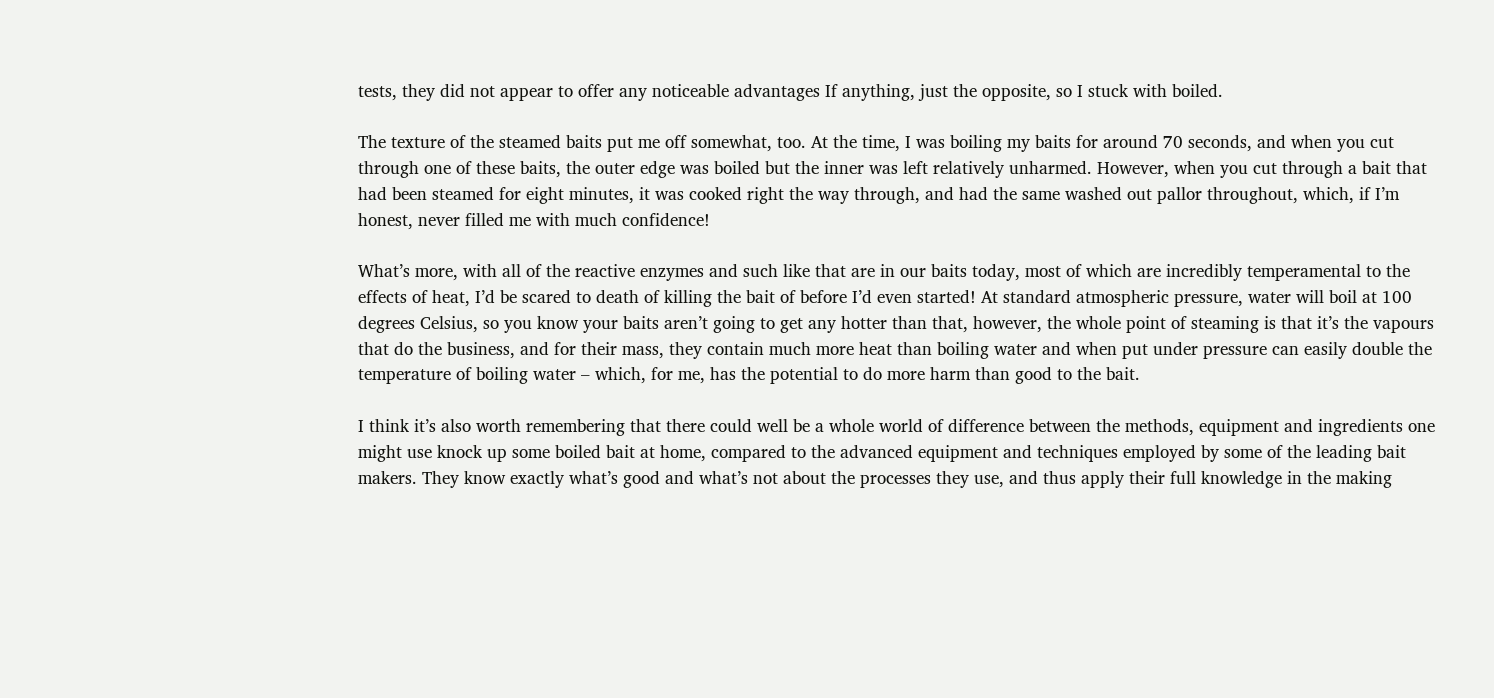tests, they did not appear to offer any noticeable advantages If anything, just the opposite, so I stuck with boiled.

The texture of the steamed baits put me off somewhat, too. At the time, I was boiling my baits for around 70 seconds, and when you cut through one of these baits, the outer edge was boiled but the inner was left relatively unharmed. However, when you cut through a bait that had been steamed for eight minutes, it was cooked right the way through, and had the same washed out pallor throughout, which, if I’m honest, never filled me with much confidence!

What’s more, with all of the reactive enzymes and such like that are in our baits today, most of which are incredibly temperamental to the effects of heat, I’d be scared to death of killing the bait of before I’d even started! At standard atmospheric pressure, water will boil at 100 degrees Celsius, so you know your baits aren’t going to get any hotter than that, however, the whole point of steaming is that it’s the vapours that do the business, and for their mass, they contain much more heat than boiling water and when put under pressure can easily double the temperature of boiling water – which, for me, has the potential to do more harm than good to the bait.

I think it’s also worth remembering that there could well be a whole world of difference between the methods, equipment and ingredients one might use knock up some boiled bait at home, compared to the advanced equipment and techniques employed by some of the leading bait makers. They know exactly what’s good and what’s not about the processes they use, and thus apply their full knowledge in the making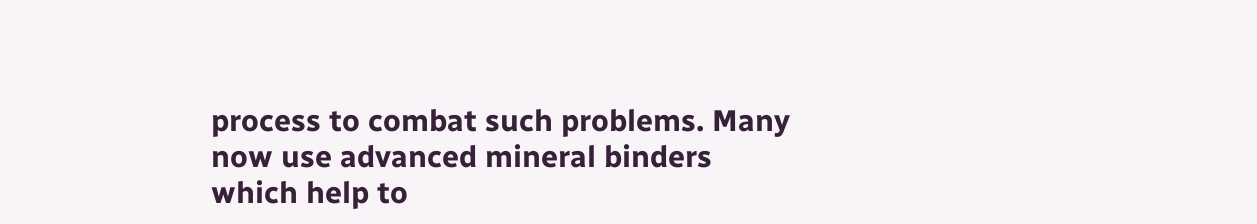process to combat such problems. Many now use advanced mineral binders which help to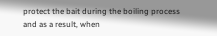protect the bait during the boiling process and as a result, when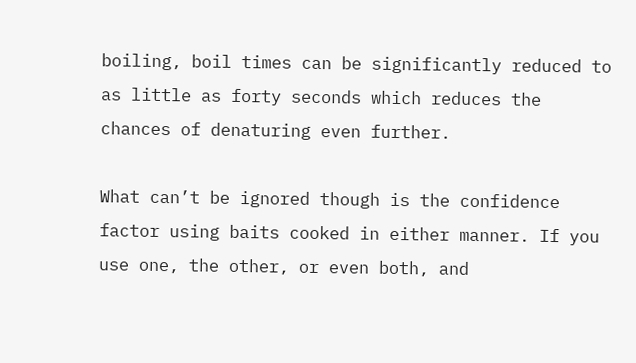boiling, boil times can be significantly reduced to as little as forty seconds which reduces the chances of denaturing even further.

What can’t be ignored though is the confidence factor using baits cooked in either manner. If you use one, the other, or even both, and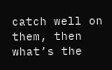catch well on them, then what’s the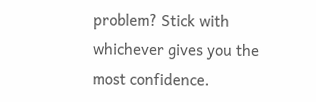problem? Stick with whichever gives you the most confidence.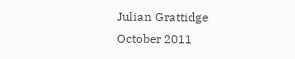Julian Grattidge
October 2011